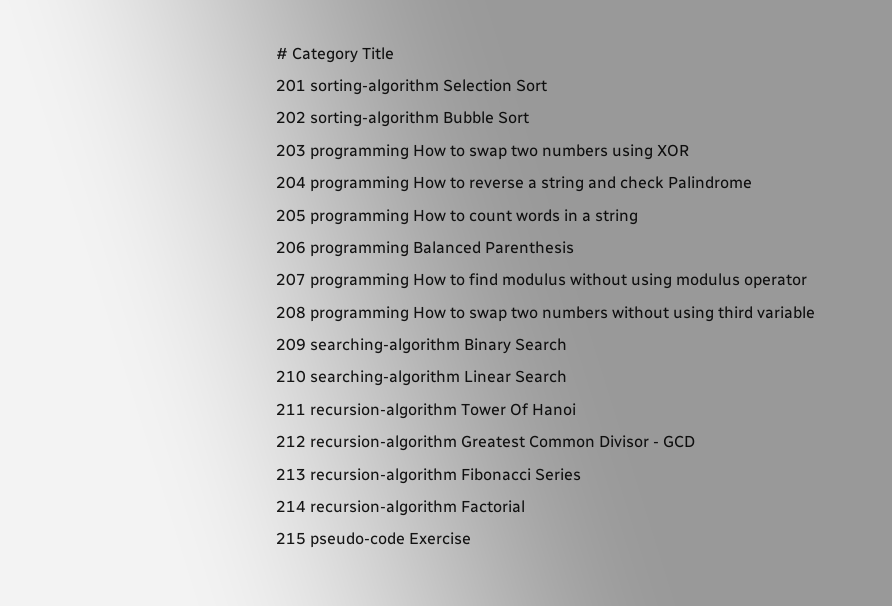# Category Title
201 sorting-algorithm Selection Sort
202 sorting-algorithm Bubble Sort
203 programming How to swap two numbers using XOR
204 programming How to reverse a string and check Palindrome
205 programming How to count words in a string
206 programming Balanced Parenthesis
207 programming How to find modulus without using modulus operator
208 programming How to swap two numbers without using third variable
209 searching-algorithm Binary Search
210 searching-algorithm Linear Search
211 recursion-algorithm Tower Of Hanoi
212 recursion-algorithm Greatest Common Divisor - GCD
213 recursion-algorithm Fibonacci Series
214 recursion-algorithm Factorial
215 pseudo-code Exercise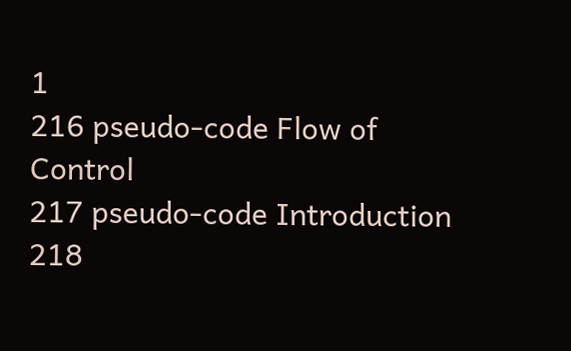1
216 pseudo-code Flow of Control
217 pseudo-code Introduction
218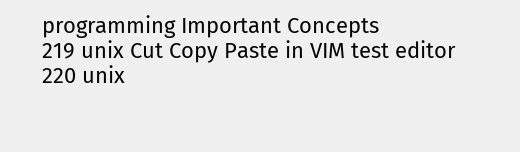programming Important Concepts
219 unix Cut Copy Paste in VIM test editor
220 unix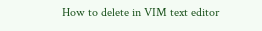How to delete in VIM text editor